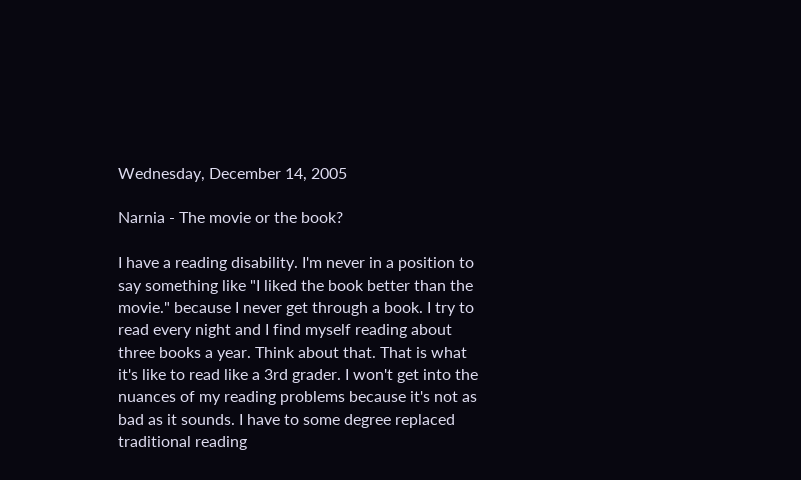Wednesday, December 14, 2005

Narnia - The movie or the book?

I have a reading disability. I'm never in a position to say something like "I liked the book better than the movie." because I never get through a book. I try to read every night and I find myself reading about three books a year. Think about that. That is what it's like to read like a 3rd grader. I won't get into the nuances of my reading problems because it's not as bad as it sounds. I have to some degree replaced traditional reading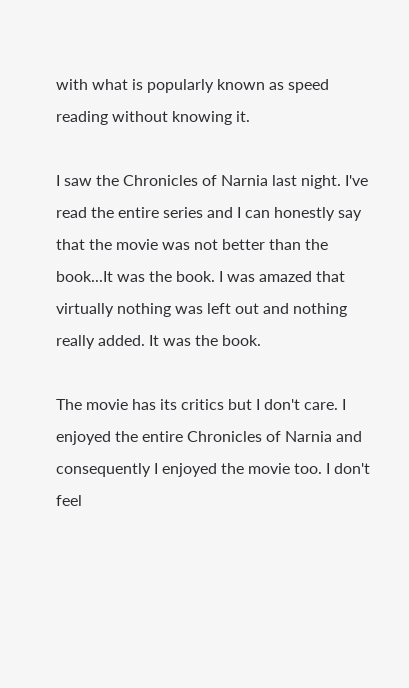with what is popularly known as speed reading without knowing it.

I saw the Chronicles of Narnia last night. I've read the entire series and I can honestly say that the movie was not better than the book...It was the book. I was amazed that virtually nothing was left out and nothing really added. It was the book.

The movie has its critics but I don't care. I enjoyed the entire Chronicles of Narnia and consequently I enjoyed the movie too. I don't feel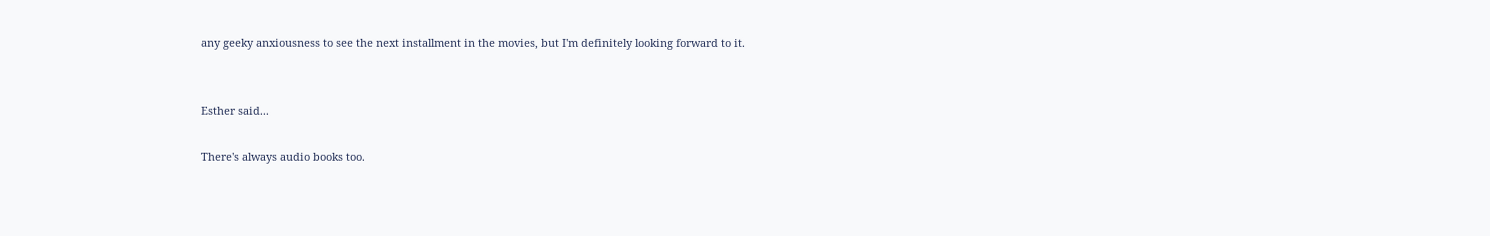any geeky anxiousness to see the next installment in the movies, but I'm definitely looking forward to it.


Esther said...

There's always audio books too.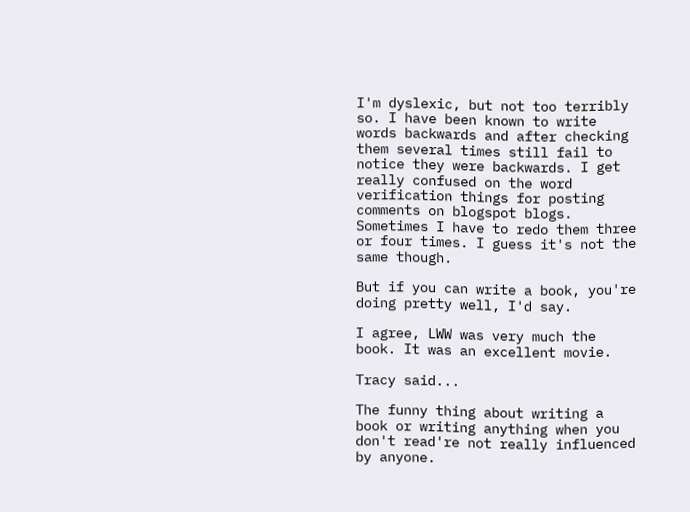I'm dyslexic, but not too terribly so. I have been known to write words backwards and after checking them several times still fail to notice they were backwards. I get really confused on the word verification things for posting comments on blogspot blogs. Sometimes I have to redo them three or four times. I guess it's not the same though.

But if you can write a book, you're doing pretty well, I'd say.

I agree, LWW was very much the book. It was an excellent movie.

Tracy said...

The funny thing about writing a book or writing anything when you don't read're not really influenced by anyone.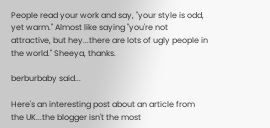People read your work and say, "your style is odd, yet warm." Almost like saying "you're not attractive, but hey...there are lots of ugly people in the world." Sheeya, thanks.

berburbaby said...

Here's an interesting post about an article from the UK...the blogger isn't the most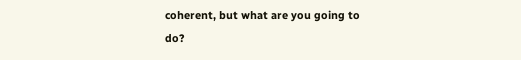coherent, but what are you going to do?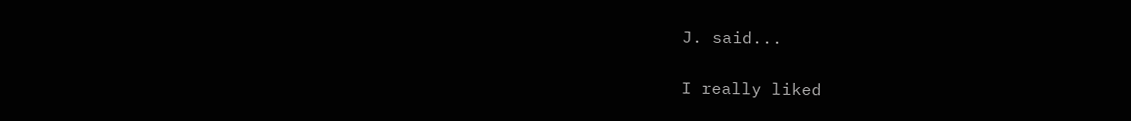J. said...

I really liked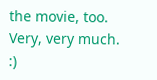the movie, too. Very, very much. :)